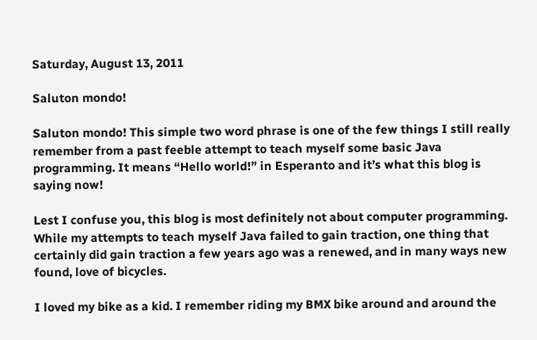Saturday, August 13, 2011

Saluton mondo!

Saluton mondo! This simple two word phrase is one of the few things I still really remember from a past feeble attempt to teach myself some basic Java programming. It means “Hello world!” in Esperanto and it’s what this blog is saying now!

Lest I confuse you, this blog is most definitely not about computer programming. While my attempts to teach myself Java failed to gain traction, one thing that certainly did gain traction a few years ago was a renewed, and in many ways new found, love of bicycles.

I loved my bike as a kid. I remember riding my BMX bike around and around the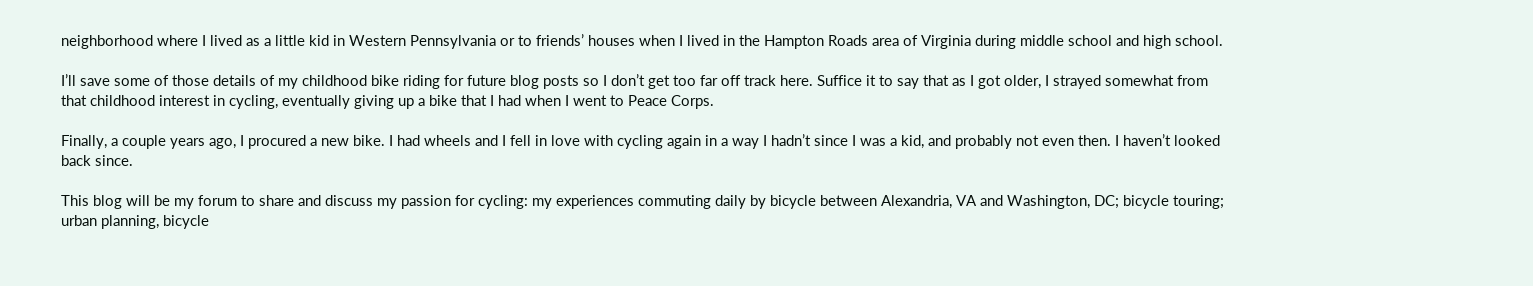neighborhood where I lived as a little kid in Western Pennsylvania or to friends’ houses when I lived in the Hampton Roads area of Virginia during middle school and high school.

I’ll save some of those details of my childhood bike riding for future blog posts so I don’t get too far off track here. Suffice it to say that as I got older, I strayed somewhat from that childhood interest in cycling, eventually giving up a bike that I had when I went to Peace Corps.

Finally, a couple years ago, I procured a new bike. I had wheels and I fell in love with cycling again in a way I hadn’t since I was a kid, and probably not even then. I haven’t looked back since.

This blog will be my forum to share and discuss my passion for cycling: my experiences commuting daily by bicycle between Alexandria, VA and Washington, DC; bicycle touring; urban planning, bicycle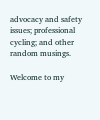advocacy and safety issues; professional cycling; and other random musings.

Welcome to my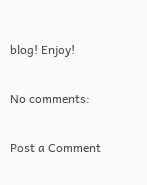blog! Enjoy!

No comments:

Post a Comment